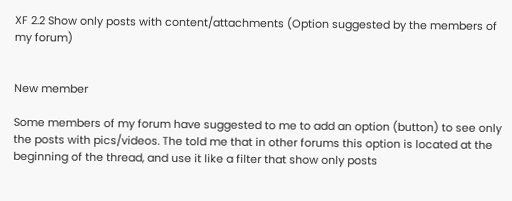XF 2.2 Show only posts with content/attachments (Option suggested by the members of my forum)


New member

Some members of my forum have suggested to me to add an option (button) to see only the posts with pics/videos. The told me that in other forums this option is located at the beginning of the thread, and use it like a filter that show only posts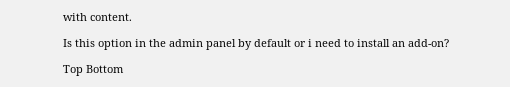with content.

Is this option in the admin panel by default or i need to install an add-on?

Top Bottom